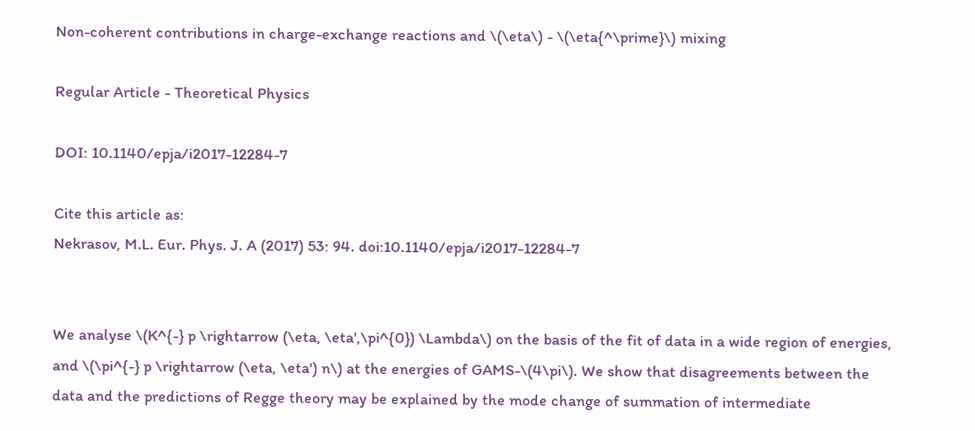Non-coherent contributions in charge-exchange reactions and \(\eta\) - \(\eta{^\prime}\) mixing

Regular Article - Theoretical Physics

DOI: 10.1140/epja/i2017-12284-7

Cite this article as:
Nekrasov, M.L. Eur. Phys. J. A (2017) 53: 94. doi:10.1140/epja/i2017-12284-7


We analyse \(K^{-} p \rightarrow (\eta, \eta',\pi^{0}) \Lambda\) on the basis of the fit of data in a wide region of energies, and \(\pi^{-} p \rightarrow (\eta, \eta') n\) at the energies of GAMS-\(4\pi\). We show that disagreements between the data and the predictions of Regge theory may be explained by the mode change of summation of intermediate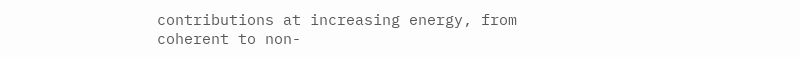contributions at increasing energy, from coherent to non-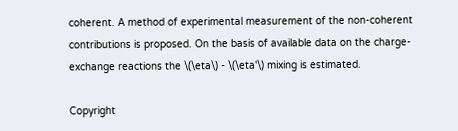coherent. A method of experimental measurement of the non-coherent contributions is proposed. On the basis of available data on the charge-exchange reactions the \(\eta\) - \(\eta'\) mixing is estimated.

Copyright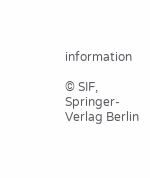information

© SIF, Springer-Verlag Berlin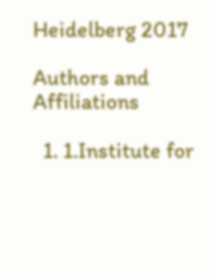Heidelberg 2017

Authors and Affiliations

  1. 1.Institute for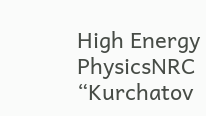High Energy PhysicsNRC “Kurchatov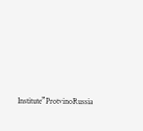Institute”ProtvinoRussia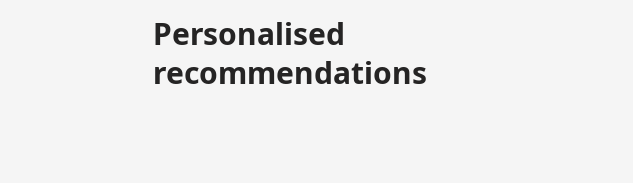Personalised recommendations